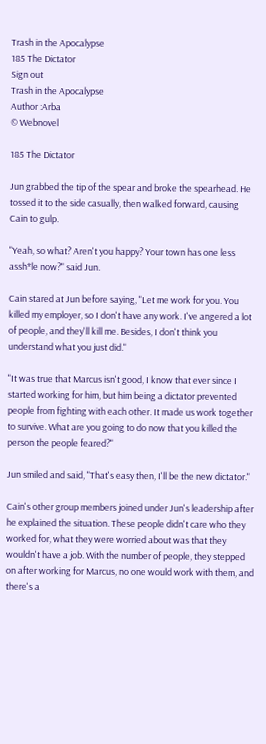Trash in the Apocalypse
185 The Dictator
Sign out
Trash in the Apocalypse
Author :Arba
© Webnovel

185 The Dictator

Jun grabbed the tip of the spear and broke the spearhead. He tossed it to the side casually, then walked forward, causing Cain to gulp.

"Yeah, so what? Aren't you happy? Your town has one less assh*le now?" said Jun.

Cain stared at Jun before saying, "Let me work for you. You killed my employer, so I don't have any work. I've angered a lot of people, and they'll kill me. Besides, I don't think you understand what you just did."

"It was true that Marcus isn't good, I know that ever since I started working for him, but him being a dictator prevented people from fighting with each other. It made us work together to survive. What are you going to do now that you killed the person the people feared?"

Jun smiled and said, "That's easy then, I'll be the new dictator."

Cain's other group members joined under Jun's leadership after he explained the situation. These people didn't care who they worked for, what they were worried about was that they wouldn't have a job. With the number of people, they stepped on after working for Marcus, no one would work with them, and there's a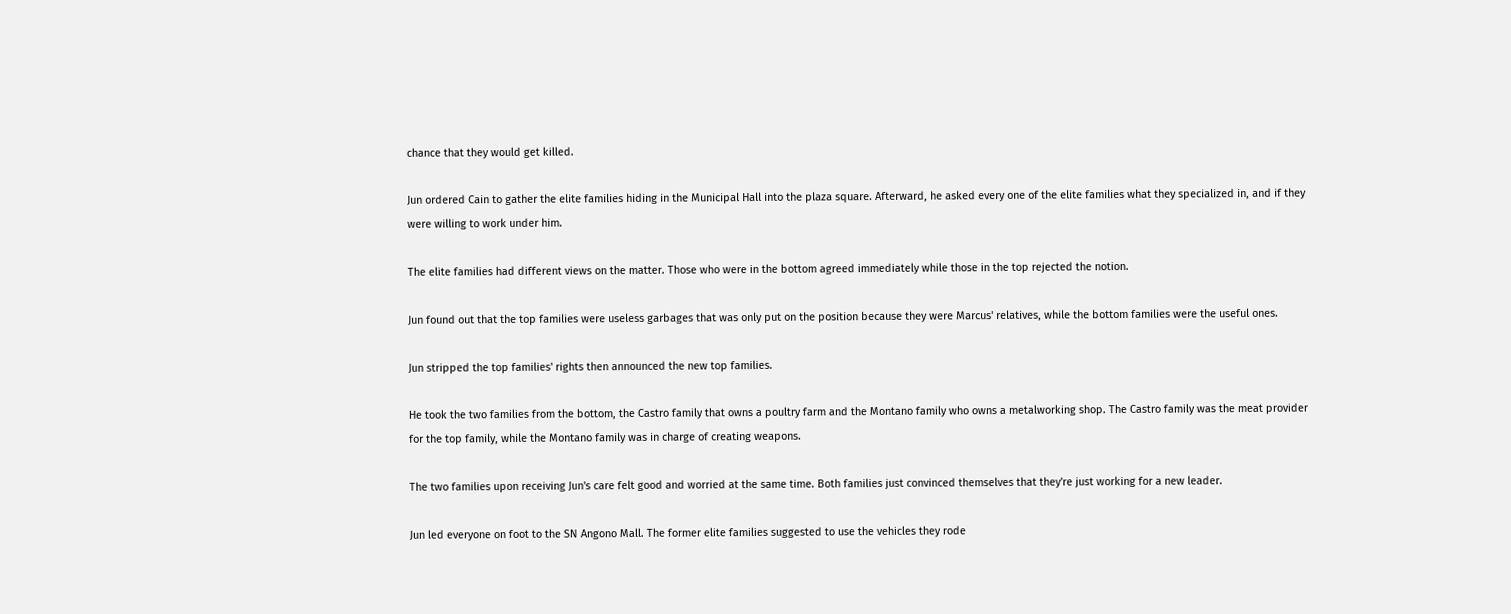chance that they would get killed.

Jun ordered Cain to gather the elite families hiding in the Municipal Hall into the plaza square. Afterward, he asked every one of the elite families what they specialized in, and if they were willing to work under him.

The elite families had different views on the matter. Those who were in the bottom agreed immediately while those in the top rejected the notion.

Jun found out that the top families were useless garbages that was only put on the position because they were Marcus' relatives, while the bottom families were the useful ones.

Jun stripped the top families' rights then announced the new top families.

He took the two families from the bottom, the Castro family that owns a poultry farm and the Montano family who owns a metalworking shop. The Castro family was the meat provider for the top family, while the Montano family was in charge of creating weapons.

The two families upon receiving Jun's care felt good and worried at the same time. Both families just convinced themselves that they're just working for a new leader.

Jun led everyone on foot to the SN Angono Mall. The former elite families suggested to use the vehicles they rode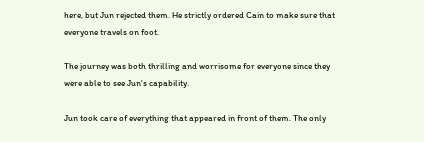here, but Jun rejected them. He strictly ordered Cain to make sure that everyone travels on foot.

The journey was both thrilling and worrisome for everyone since they were able to see Jun's capability.

Jun took care of everything that appeared in front of them. The only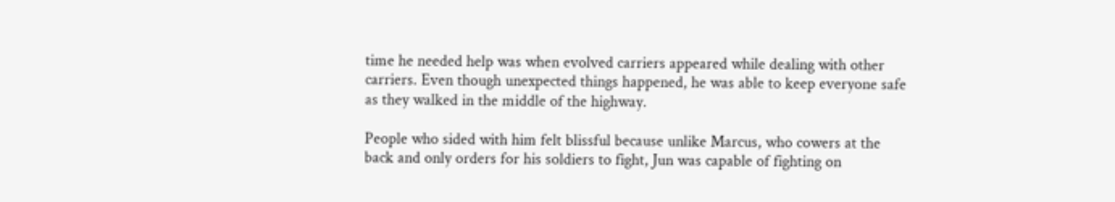time he needed help was when evolved carriers appeared while dealing with other carriers. Even though unexpected things happened, he was able to keep everyone safe as they walked in the middle of the highway.

People who sided with him felt blissful because unlike Marcus, who cowers at the back and only orders for his soldiers to fight, Jun was capable of fighting on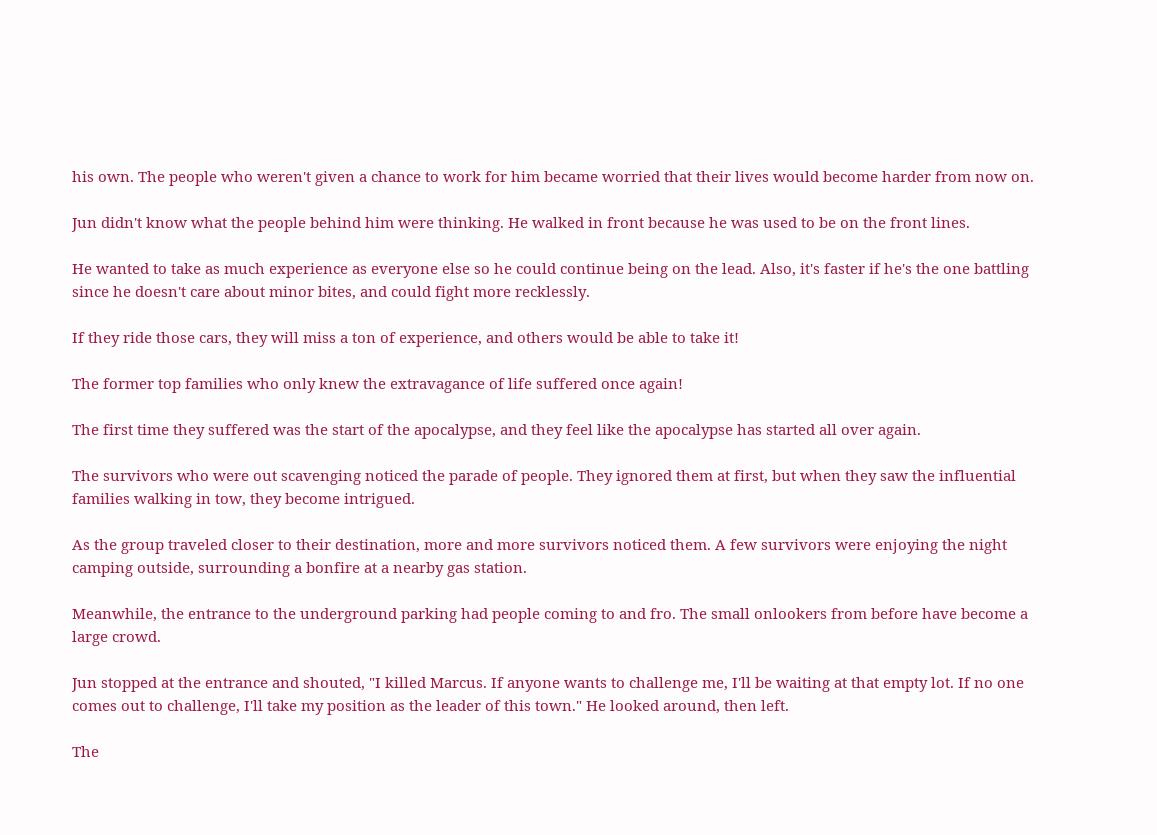his own. The people who weren't given a chance to work for him became worried that their lives would become harder from now on.

Jun didn't know what the people behind him were thinking. He walked in front because he was used to be on the front lines.

He wanted to take as much experience as everyone else so he could continue being on the lead. Also, it's faster if he's the one battling since he doesn't care about minor bites, and could fight more recklessly.

If they ride those cars, they will miss a ton of experience, and others would be able to take it!

The former top families who only knew the extravagance of life suffered once again!

The first time they suffered was the start of the apocalypse, and they feel like the apocalypse has started all over again.

The survivors who were out scavenging noticed the parade of people. They ignored them at first, but when they saw the influential families walking in tow, they become intrigued.

As the group traveled closer to their destination, more and more survivors noticed them. A few survivors were enjoying the night camping outside, surrounding a bonfire at a nearby gas station.

Meanwhile, the entrance to the underground parking had people coming to and fro. The small onlookers from before have become a large crowd.

Jun stopped at the entrance and shouted, "I killed Marcus. If anyone wants to challenge me, I'll be waiting at that empty lot. If no one comes out to challenge, I'll take my position as the leader of this town." He looked around, then left.

The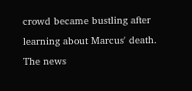crowd became bustling after learning about Marcus' death. The news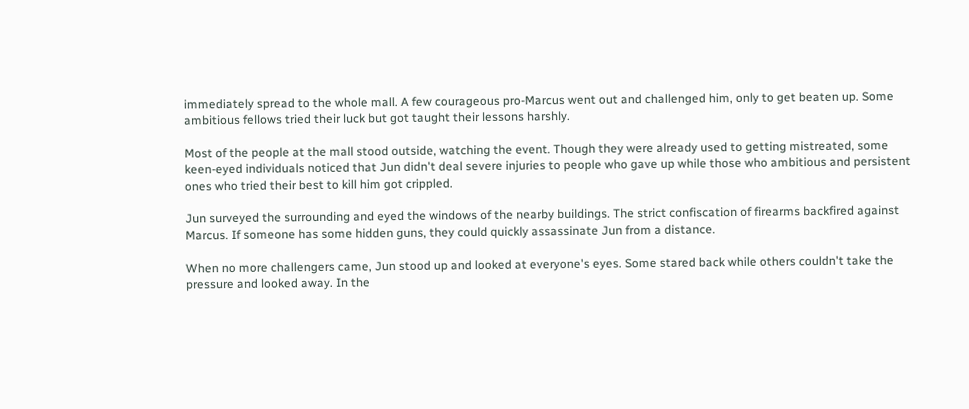immediately spread to the whole mall. A few courageous pro-Marcus went out and challenged him, only to get beaten up. Some ambitious fellows tried their luck but got taught their lessons harshly.

Most of the people at the mall stood outside, watching the event. Though they were already used to getting mistreated, some keen-eyed individuals noticed that Jun didn't deal severe injuries to people who gave up while those who ambitious and persistent ones who tried their best to kill him got crippled.

Jun surveyed the surrounding and eyed the windows of the nearby buildings. The strict confiscation of firearms backfired against Marcus. If someone has some hidden guns, they could quickly assassinate Jun from a distance.

When no more challengers came, Jun stood up and looked at everyone's eyes. Some stared back while others couldn't take the pressure and looked away. In the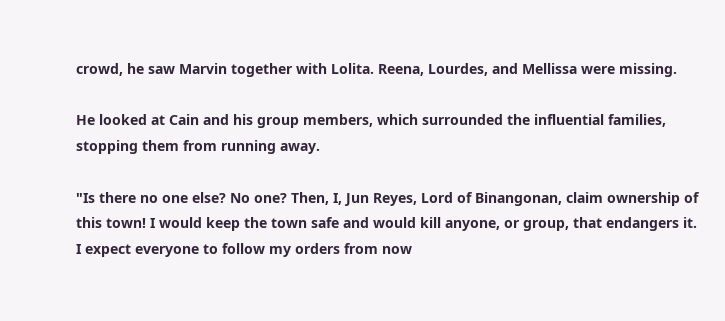crowd, he saw Marvin together with Lolita. Reena, Lourdes, and Mellissa were missing.

He looked at Cain and his group members, which surrounded the influential families, stopping them from running away.

"Is there no one else? No one? Then, I, Jun Reyes, Lord of Binangonan, claim ownership of this town! I would keep the town safe and would kill anyone, or group, that endangers it. I expect everyone to follow my orders from now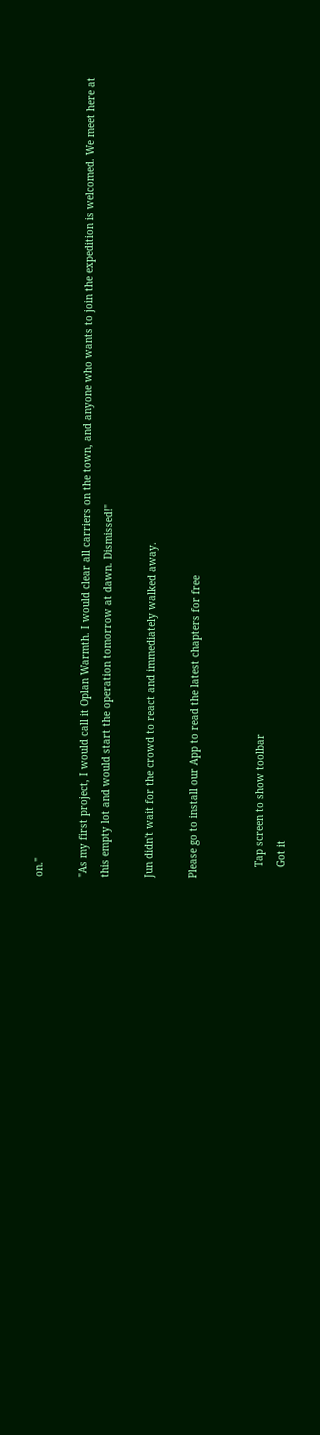on."

"As my first project, I would call it Oplan Warmth. I would clear all carriers on the town, and anyone who wants to join the expedition is welcomed. We meet here at this empty lot and would start the operation tomorrow at dawn. Dismissed!"

Jun didn't wait for the crowd to react and immediately walked away.

Please go to install our App to read the latest chapters for free


    Tap screen to show toolbar
    Got it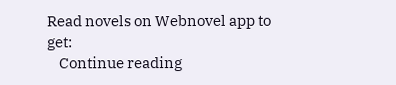Read novels on Webnovel app to get:
    Continue reading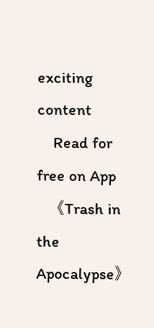exciting content
    Read for free on App
    《Trash in the Apocalypse》